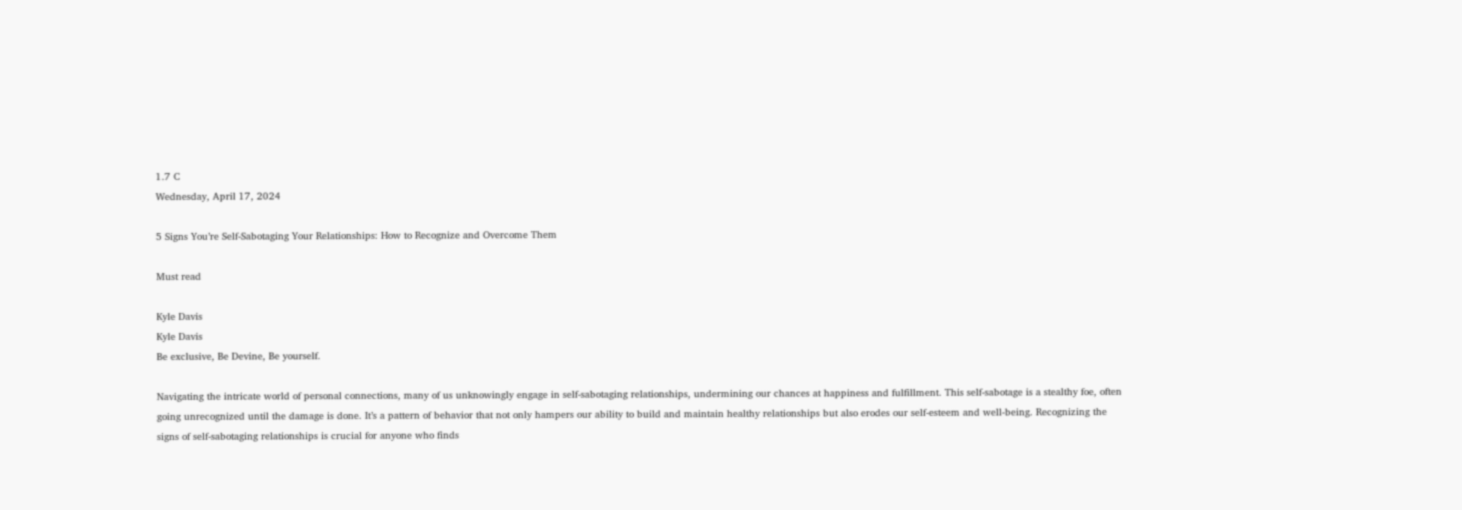1.7 C
Wednesday, April 17, 2024

5 Signs You’re Self-Sabotaging Your Relationships: How to Recognize and Overcome Them

Must read

Kyle Davis
Kyle Davis
Be exclusive, Be Devine, Be yourself.

Navigating the intricate world of personal connections, many of us unknowingly engage in self-sabotaging relationships, undermining our chances at happiness and fulfillment. This self-sabotage is a stealthy foe, often going unrecognized until the damage is done. It’s a pattern of behavior that not only hampers our ability to build and maintain healthy relationships but also erodes our self-esteem and well-being. Recognizing the signs of self-sabotaging relationships is crucial for anyone who finds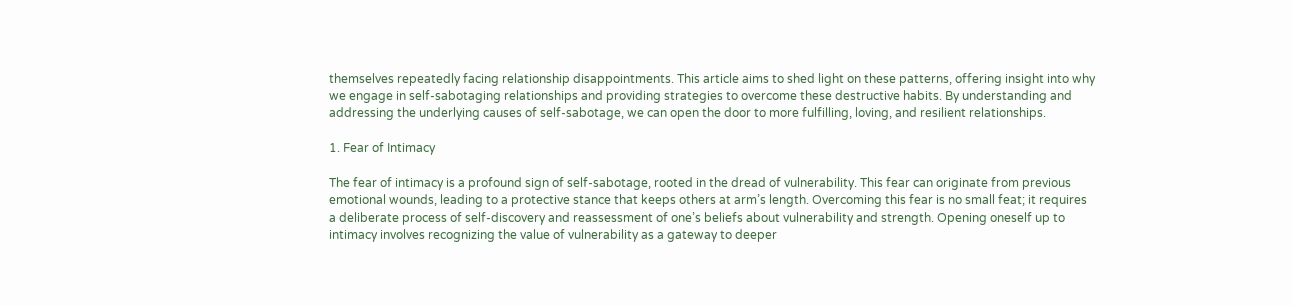themselves repeatedly facing relationship disappointments. This article aims to shed light on these patterns, offering insight into why we engage in self-sabotaging relationships and providing strategies to overcome these destructive habits. By understanding and addressing the underlying causes of self-sabotage, we can open the door to more fulfilling, loving, and resilient relationships.

1. Fear of Intimacy

The fear of intimacy is a profound sign of self-sabotage, rooted in the dread of vulnerability. This fear can originate from previous emotional wounds, leading to a protective stance that keeps others at arm’s length. Overcoming this fear is no small feat; it requires a deliberate process of self-discovery and reassessment of one’s beliefs about vulnerability and strength. Opening oneself up to intimacy involves recognizing the value of vulnerability as a gateway to deeper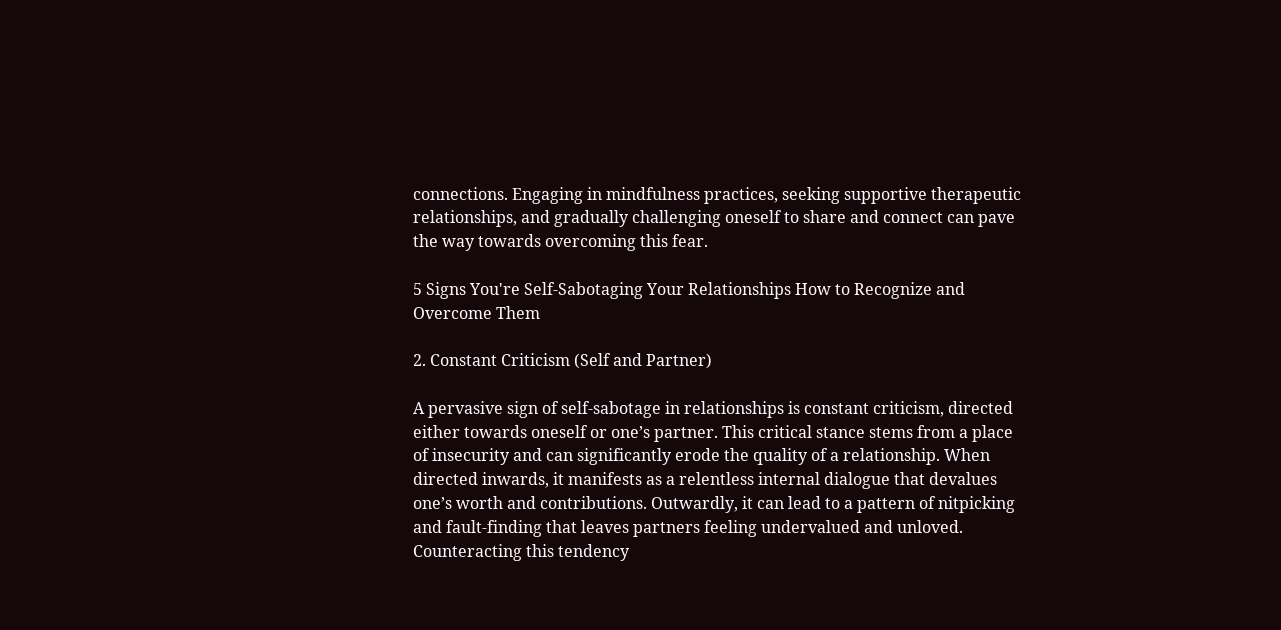connections. Engaging in mindfulness practices, seeking supportive therapeutic relationships, and gradually challenging oneself to share and connect can pave the way towards overcoming this fear.

5 Signs You're Self-Sabotaging Your Relationships How to Recognize and Overcome Them

2. Constant Criticism (Self and Partner)

A pervasive sign of self-sabotage in relationships is constant criticism, directed either towards oneself or one’s partner. This critical stance stems from a place of insecurity and can significantly erode the quality of a relationship. When directed inwards, it manifests as a relentless internal dialogue that devalues one’s worth and contributions. Outwardly, it can lead to a pattern of nitpicking and fault-finding that leaves partners feeling undervalued and unloved. Counteracting this tendency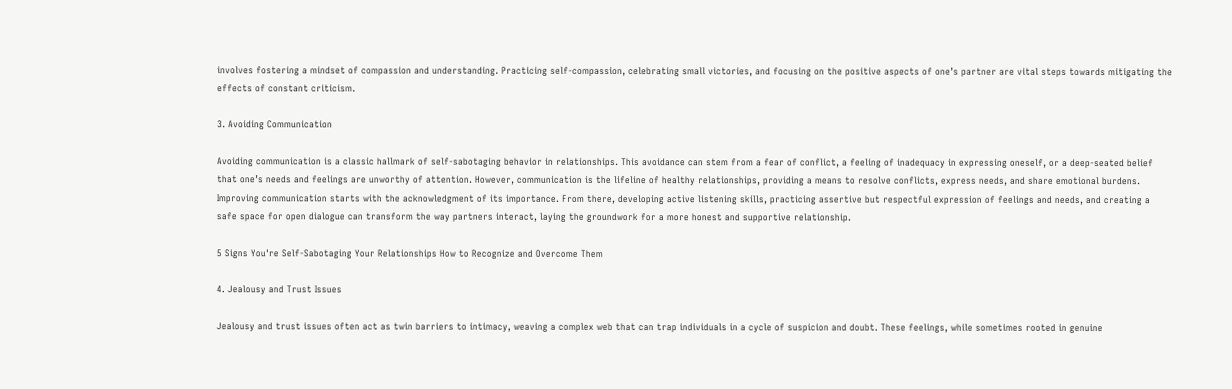involves fostering a mindset of compassion and understanding. Practicing self-compassion, celebrating small victories, and focusing on the positive aspects of one’s partner are vital steps towards mitigating the effects of constant criticism.

3. Avoiding Communication

Avoiding communication is a classic hallmark of self-sabotaging behavior in relationships. This avoidance can stem from a fear of conflict, a feeling of inadequacy in expressing oneself, or a deep-seated belief that one’s needs and feelings are unworthy of attention. However, communication is the lifeline of healthy relationships, providing a means to resolve conflicts, express needs, and share emotional burdens. Improving communication starts with the acknowledgment of its importance. From there, developing active listening skills, practicing assertive but respectful expression of feelings and needs, and creating a safe space for open dialogue can transform the way partners interact, laying the groundwork for a more honest and supportive relationship.

5 Signs You're Self-Sabotaging Your Relationships How to Recognize and Overcome Them

4. Jealousy and Trust Issues

Jealousy and trust issues often act as twin barriers to intimacy, weaving a complex web that can trap individuals in a cycle of suspicion and doubt. These feelings, while sometimes rooted in genuine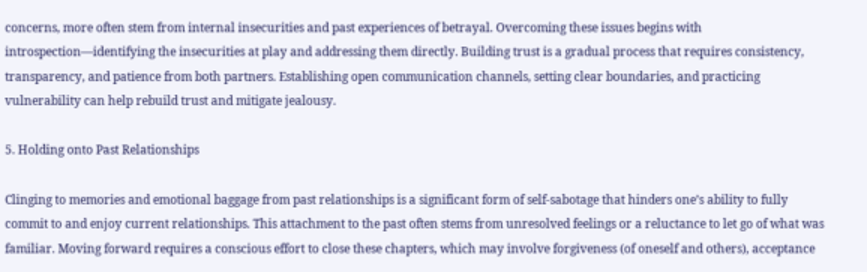concerns, more often stem from internal insecurities and past experiences of betrayal. Overcoming these issues begins with introspection—identifying the insecurities at play and addressing them directly. Building trust is a gradual process that requires consistency, transparency, and patience from both partners. Establishing open communication channels, setting clear boundaries, and practicing vulnerability can help rebuild trust and mitigate jealousy.

5. Holding onto Past Relationships

Clinging to memories and emotional baggage from past relationships is a significant form of self-sabotage that hinders one’s ability to fully commit to and enjoy current relationships. This attachment to the past often stems from unresolved feelings or a reluctance to let go of what was familiar. Moving forward requires a conscious effort to close these chapters, which may involve forgiveness (of oneself and others), acceptance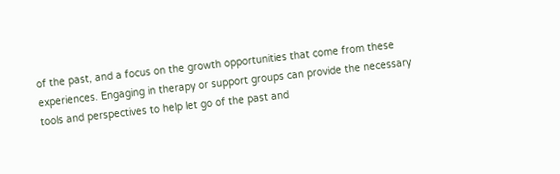of the past, and a focus on the growth opportunities that come from these experiences. Engaging in therapy or support groups can provide the necessary tools and perspectives to help let go of the past and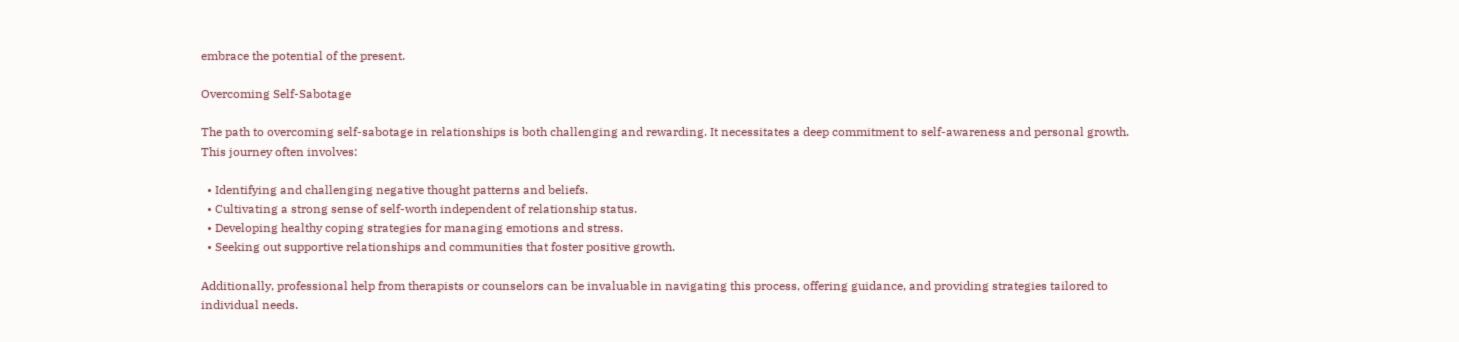embrace the potential of the present.

Overcoming Self-Sabotage

The path to overcoming self-sabotage in relationships is both challenging and rewarding. It necessitates a deep commitment to self-awareness and personal growth. This journey often involves:

  • Identifying and challenging negative thought patterns and beliefs.
  • Cultivating a strong sense of self-worth independent of relationship status.
  • Developing healthy coping strategies for managing emotions and stress.
  • Seeking out supportive relationships and communities that foster positive growth.

Additionally, professional help from therapists or counselors can be invaluable in navigating this process, offering guidance, and providing strategies tailored to individual needs.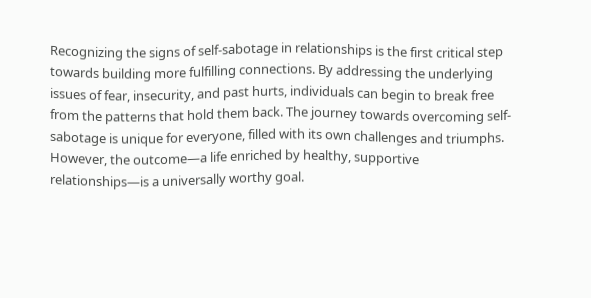Recognizing the signs of self-sabotage in relationships is the first critical step towards building more fulfilling connections. By addressing the underlying issues of fear, insecurity, and past hurts, individuals can begin to break free from the patterns that hold them back. The journey towards overcoming self-sabotage is unique for everyone, filled with its own challenges and triumphs. However, the outcome—a life enriched by healthy, supportive relationships—is a universally worthy goal.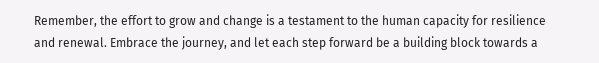Remember, the effort to grow and change is a testament to the human capacity for resilience and renewal. Embrace the journey, and let each step forward be a building block towards a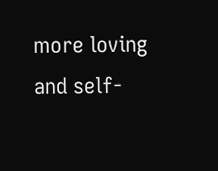more loving and self-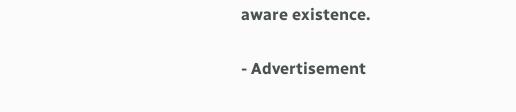aware existence.

- Advertisement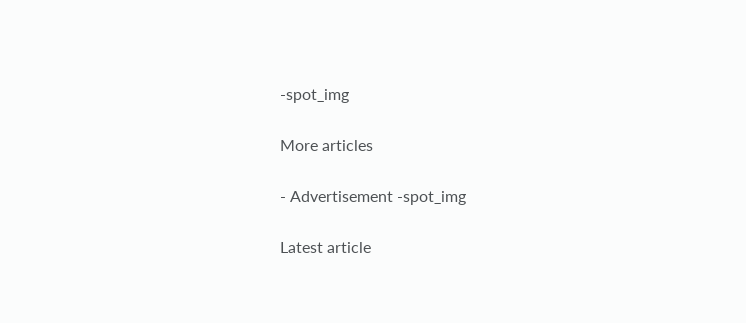-spot_img

More articles

- Advertisement -spot_img

Latest article